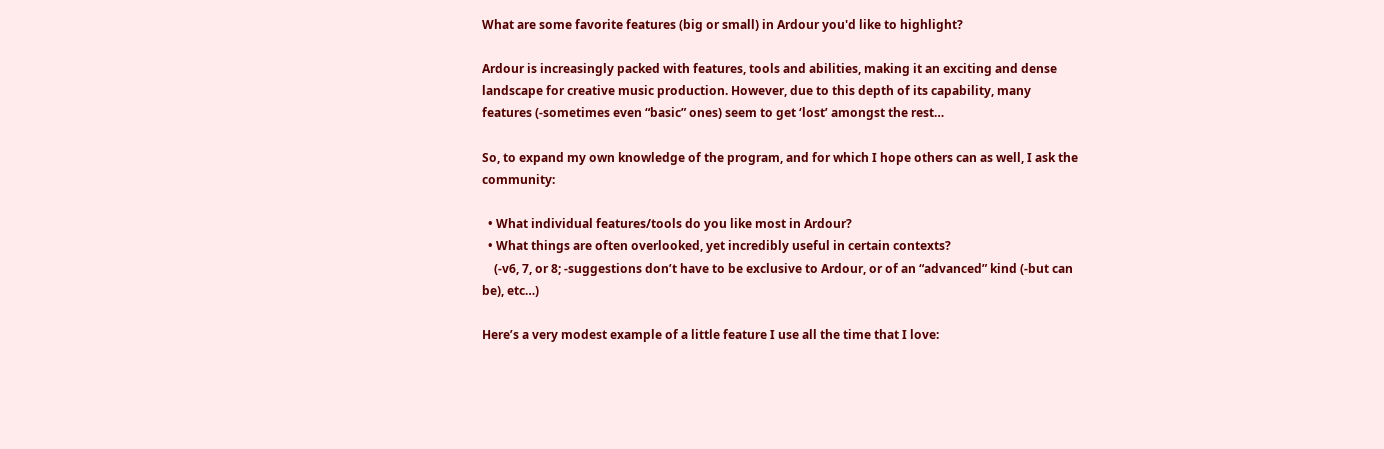What are some favorite features (big or small) in Ardour you'd like to highlight?

Ardour is increasingly packed with features, tools and abilities, making it an exciting and dense landscape for creative music production. However, due to this depth of its capability, many features (-sometimes even “basic” ones) seem to get ‘lost’ amongst the rest…

So, to expand my own knowledge of the program, and for which I hope others can as well, I ask the community:

  • What individual features/tools do you like most in Ardour?
  • What things are often overlooked, yet incredibly useful in certain contexts?
    (-v6, 7, or 8; -suggestions don’t have to be exclusive to Ardour, or of an “advanced” kind (-but can be), etc…)

Here’s a very modest example of a little feature I use all the time that I love: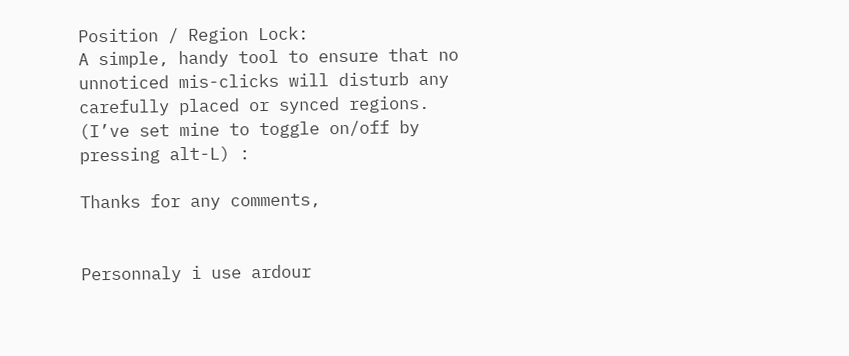Position / Region Lock:
A simple, handy tool to ensure that no unnoticed mis-clicks will disturb any carefully placed or synced regions. (I’ve set mine to toggle on/off by pressing alt-L) :

Thanks for any comments,


Personnaly i use ardour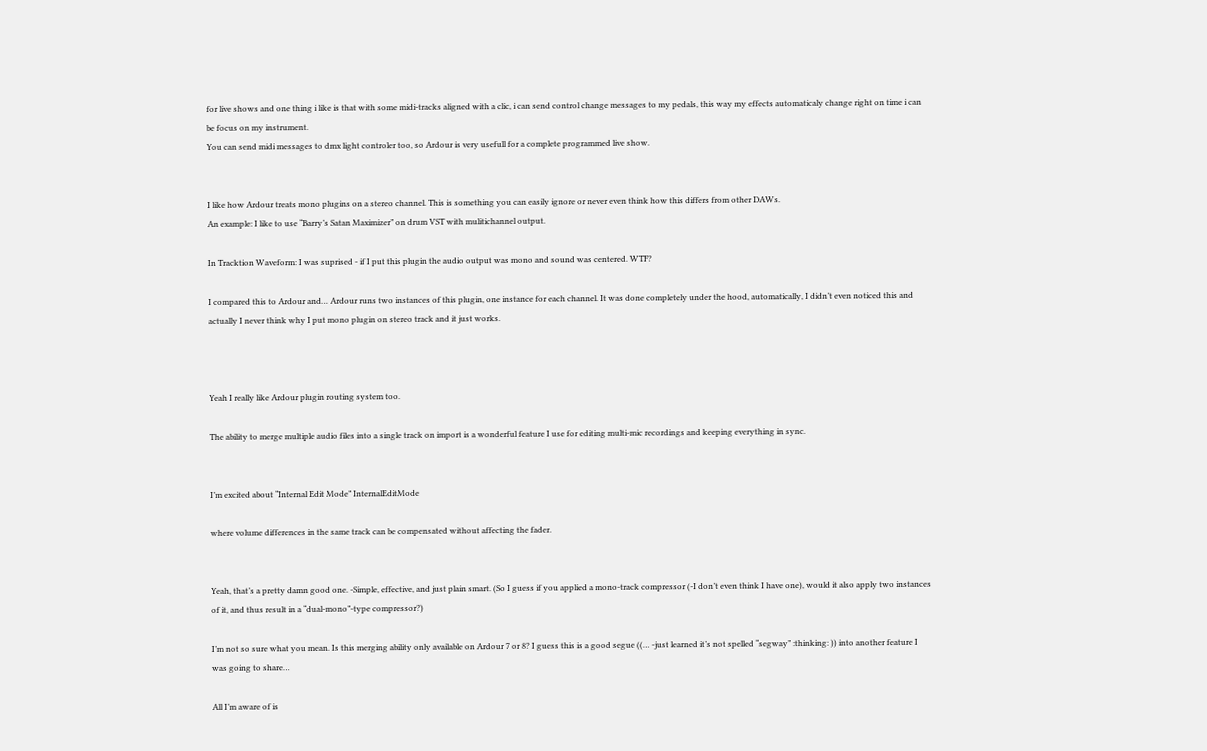for live shows and one thing i like is that with some midi-tracks aligned with a clic, i can send control change messages to my pedals, this way my effects automaticaly change right on time i can be focus on my instrument.
You can send midi messages to dmx light controler too, so Ardour is very usefull for a complete programmed live show.


I like how Ardour treats mono plugins on a stereo channel. This is something you can easily ignore or never even think how this differs from other DAWs.
An example: I like to use “Barry’s Satan Maximizer” on drum VST with mulitichannel output.

In Tracktion Waveform: I was suprised - if I put this plugin the audio output was mono and sound was centered. WTF?

I compared this to Ardour and… Ardour runs two instances of this plugin, one instance for each channel. It was done completely under the hood, automatically, I didn’t even noticed this and actually I never think why I put mono plugin on stereo track and it just works.



Yeah I really like Ardour plugin routing system too.

The ability to merge multiple audio files into a single track on import is a wonderful feature I use for editing multi-mic recordings and keeping everything in sync.


I’m excited about “Internal Edit Mode” InternalEditMode

where volume differences in the same track can be compensated without affecting the fader.


Yeah, that’s a pretty damn good one. -Simple, effective, and just plain smart. (So I guess if you applied a mono-track compressor (-I don’t even think I have one), would it also apply two instances of it, and thus result in a “dual-mono”-type compressor?)

I’m not so sure what you mean. Is this merging ability only available on Ardour 7 or 8? I guess this is a good segue ((… -just learned it’s not spelled “segway” :thinking: )) into another feature I was going to share…

All I’m aware of is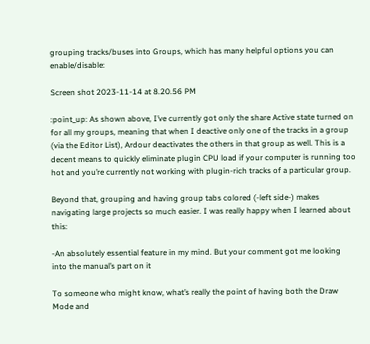grouping tracks/buses into Groups, which has many helpful options you can enable/disable:

Screen shot 2023-11-14 at 8.20.56 PM

:point_up: As shown above, I’ve currently got only the share Active state turned on for all my groups, meaning that when I deactive only one of the tracks in a group (via the Editor List), Ardour deactivates the others in that group as well. This is a decent means to quickly eliminate plugin CPU load if your computer is running too hot and you’re currently not working with plugin-rich tracks of a particular group.

Beyond that, grouping and having group tabs colored (-left side-) makes navigating large projects so much easier. I was really happy when I learned about this:

-An absolutely essential feature in my mind. But your comment got me looking into the manual’s part on it

To someone who might know, what’s really the point of having both the Draw Mode and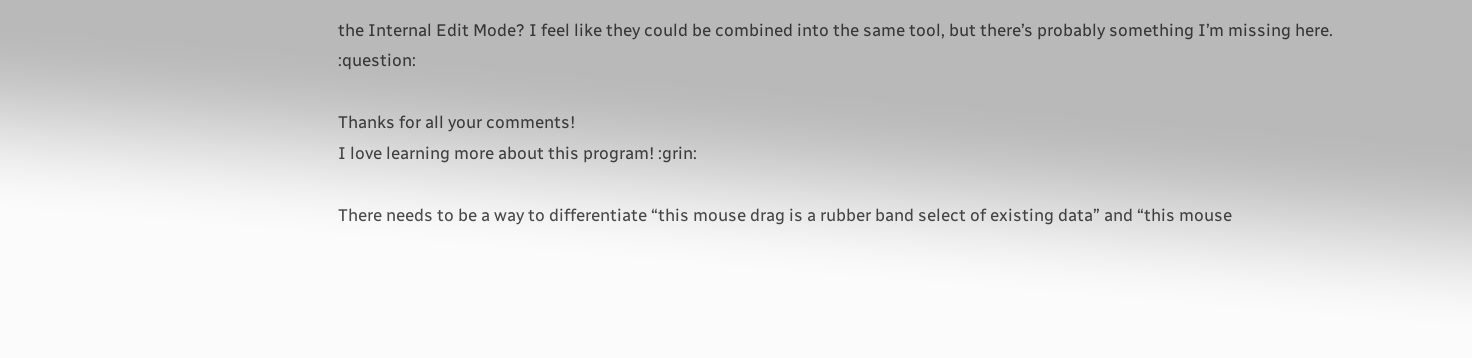the Internal Edit Mode? I feel like they could be combined into the same tool, but there’s probably something I’m missing here. :question:

Thanks for all your comments!
I love learning more about this program! :grin:

There needs to be a way to differentiate “this mouse drag is a rubber band select of existing data” and “this mouse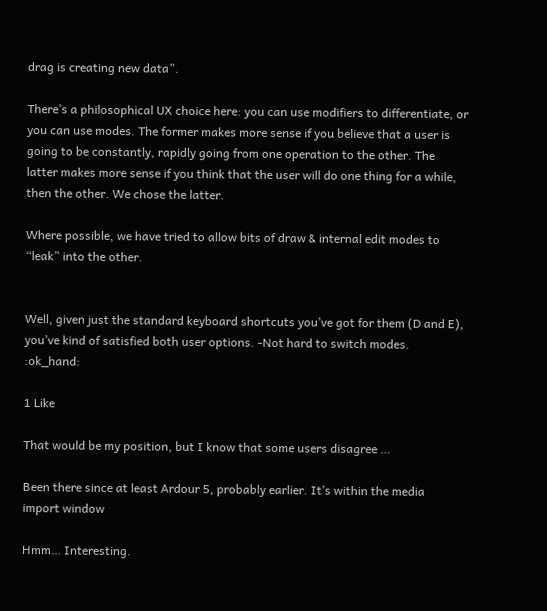drag is creating new data”.

There’s a philosophical UX choice here: you can use modifiers to differentiate, or you can use modes. The former makes more sense if you believe that a user is going to be constantly, rapidly going from one operation to the other. The latter makes more sense if you think that the user will do one thing for a while, then the other. We chose the latter.

Where possible, we have tried to allow bits of draw & internal edit modes to “leak” into the other.


Well, given just the standard keyboard shortcuts you’ve got for them (D and E), you’ve kind of satisfied both user options. -Not hard to switch modes. :ok_hand:

1 Like

That would be my position, but I know that some users disagree …

Been there since at least Ardour 5, probably earlier. It’s within the media import window

Hmm… Interesting.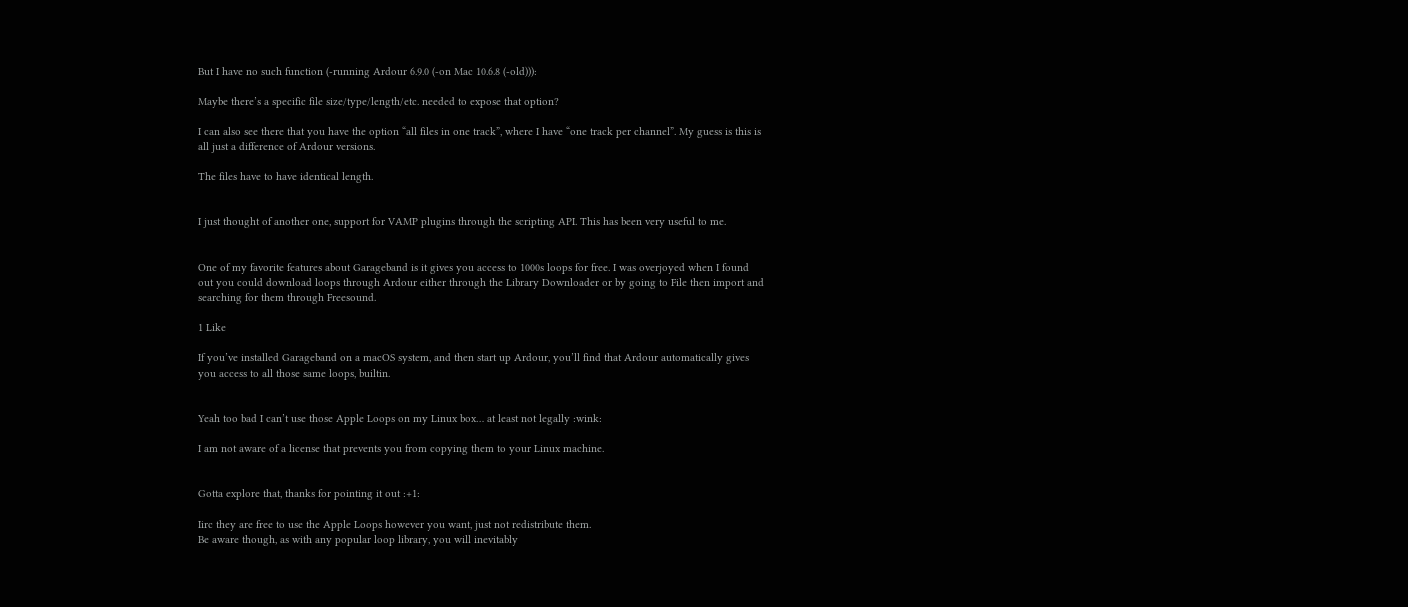But I have no such function (-running Ardour 6.9.0 (-on Mac 10.6.8 (-old))):

Maybe there’s a specific file size/type/length/etc. needed to expose that option?

I can also see there that you have the option “all files in one track”, where I have “one track per channel”. My guess is this is all just a difference of Ardour versions.

The files have to have identical length.


I just thought of another one, support for VAMP plugins through the scripting API. This has been very useful to me.


One of my favorite features about Garageband is it gives you access to 1000s loops for free. I was overjoyed when I found out you could download loops through Ardour either through the Library Downloader or by going to File then import and searching for them through Freesound.

1 Like

If you’ve installed Garageband on a macOS system, and then start up Ardour, you’ll find that Ardour automatically gives you access to all those same loops, builtin.


Yeah too bad I can’t use those Apple Loops on my Linux box… at least not legally :wink:

I am not aware of a license that prevents you from copying them to your Linux machine.


Gotta explore that, thanks for pointing it out :+1:

Iirc they are free to use the Apple Loops however you want, just not redistribute them.
Be aware though, as with any popular loop library, you will inevitably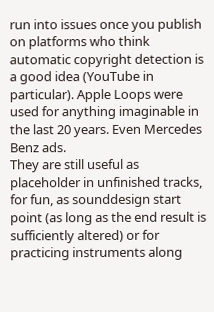run into issues once you publish on platforms who think automatic copyright detection is a good idea (YouTube in particular). Apple Loops were used for anything imaginable in the last 20 years. Even Mercedes Benz ads.
They are still useful as placeholder in unfinished tracks, for fun, as sounddesign start point (as long as the end result is sufficiently altered) or for practicing instruments along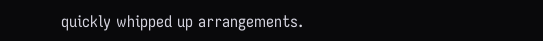quickly whipped up arrangements.